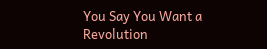You Say You Want a Revolution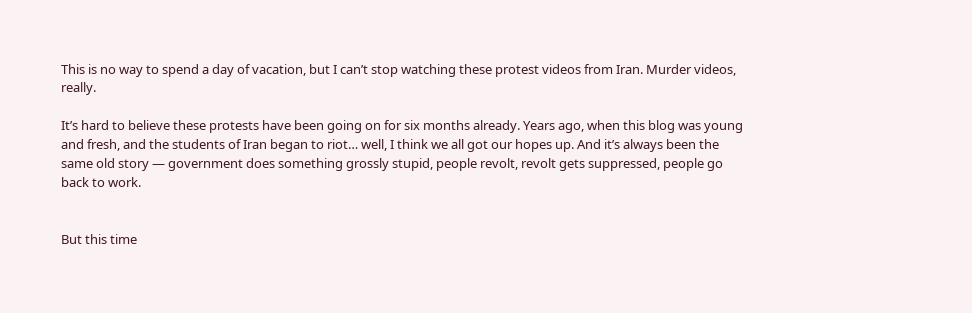This is no way to spend a day of vacation, but I can’t stop watching these protest videos from Iran. Murder videos, really.

It’s hard to believe these protests have been going on for six months already. Years ago, when this blog was young and fresh, and the students of Iran began to riot… well, I think we all got our hopes up. And it’s always been the same old story — government does something grossly stupid, people revolt, revolt gets suppressed, people go back to work.


But this time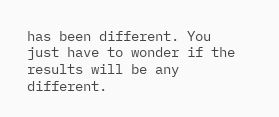has been different. You just have to wonder if the results will be any different.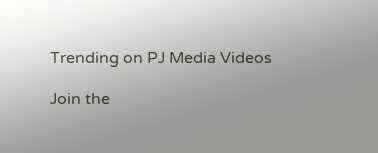Trending on PJ Media Videos

Join the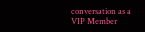conversation as a VIP Member